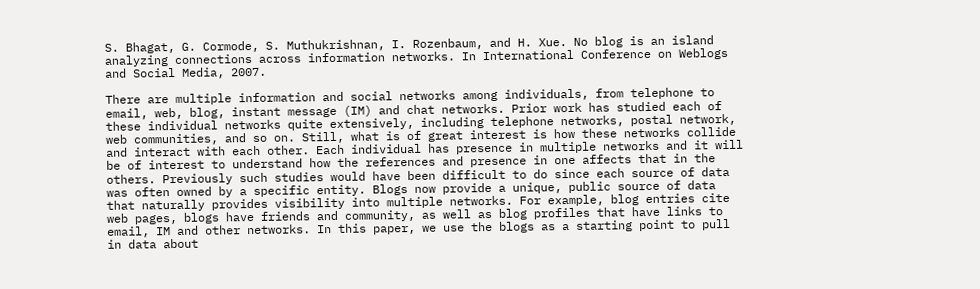S. Bhagat, G. Cormode, S. Muthukrishnan, I. Rozenbaum, and H. Xue. No blog is an island analyzing connections across information networks. In International Conference on Weblogs and Social Media, 2007.

There are multiple information and social networks among individuals, from telephone to email, web, blog, instant message (IM) and chat networks. Prior work has studied each of these individual networks quite extensively, including telephone networks, postal network, web communities, and so on. Still, what is of great interest is how these networks collide and interact with each other. Each individual has presence in multiple networks and it will be of interest to understand how the references and presence in one affects that in the others. Previously such studies would have been difficult to do since each source of data was often owned by a specific entity. Blogs now provide a unique, public source of data that naturally provides visibility into multiple networks. For example, blog entries cite web pages, blogs have friends and community, as well as blog profiles that have links to email, IM and other networks. In this paper, we use the blogs as a starting point to pull in data about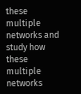these multiple networks and study how these multiple networks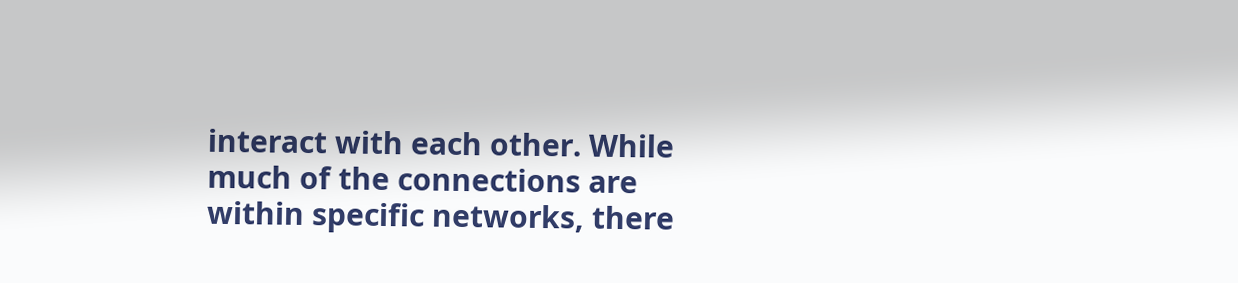interact with each other. While much of the connections are within specific networks, there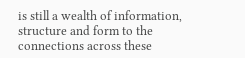is still a wealth of information, structure and form to the connections across these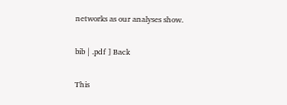networks as our analyses show.

bib | .pdf ] Back

This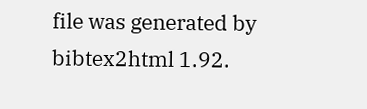file was generated by bibtex2html 1.92.